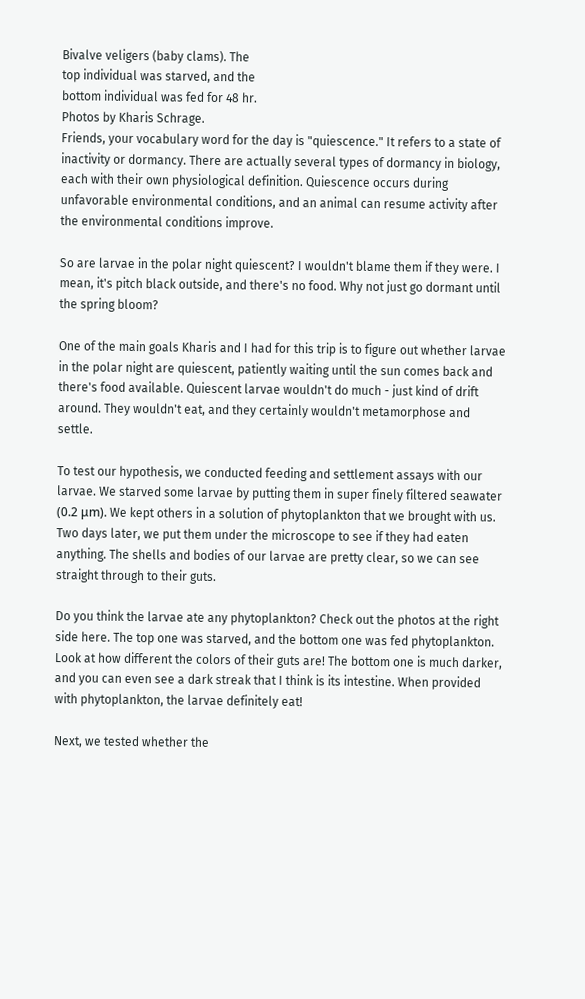Bivalve veligers (baby clams). The
top individual was starved, and the
bottom individual was fed for 48 hr.
Photos by Kharis Schrage.
Friends, your vocabulary word for the day is "quiescence." It refers to a state of inactivity or dormancy. There are actually several types of dormancy in biology, each with their own physiological definition. Quiescence occurs during unfavorable environmental conditions, and an animal can resume activity after the environmental conditions improve.

So are larvae in the polar night quiescent? I wouldn't blame them if they were. I mean, it's pitch black outside, and there's no food. Why not just go dormant until the spring bloom?

One of the main goals Kharis and I had for this trip is to figure out whether larvae in the polar night are quiescent, patiently waiting until the sun comes back and there's food available. Quiescent larvae wouldn't do much - just kind of drift around. They wouldn't eat, and they certainly wouldn't metamorphose and settle.

To test our hypothesis, we conducted feeding and settlement assays with our larvae. We starved some larvae by putting them in super finely filtered seawater (0.2 μm). We kept others in a solution of phytoplankton that we brought with us. Two days later, we put them under the microscope to see if they had eaten anything. The shells and bodies of our larvae are pretty clear, so we can see straight through to their guts.

Do you think the larvae ate any phytoplankton? Check out the photos at the right side here. The top one was starved, and the bottom one was fed phytoplankton. Look at how different the colors of their guts are! The bottom one is much darker, and you can even see a dark streak that I think is its intestine. When provided with phytoplankton, the larvae definitely eat!

Next, we tested whether the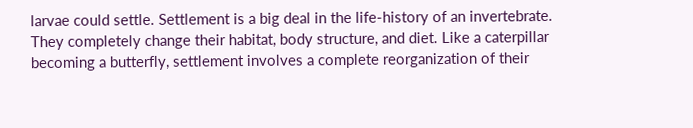larvae could settle. Settlement is a big deal in the life-history of an invertebrate. They completely change their habitat, body structure, and diet. Like a caterpillar becoming a butterfly, settlement involves a complete reorganization of their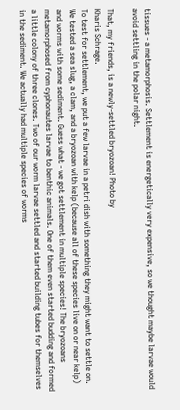tissues - a metamorphosis. Settlement is energetically very expensive, so we thought maybe larvae would avoid settling in the polar night.

That, my friends, is a newly-settled bryozoan! Photo by
Kharis Schrage.
To test for settlement, we put a few larvae in a petri dish with something they might want to settle on. We tested a sea slug, a clam, and a bryozoan with kelp (because all of these species live on or near kelp) and worms with some sediment. Guess what - we got settlement in multiple species! The bryozoans metamorphosed from cyphonautes larvae to benthic animals. One of them even started budding and formed a little colony of three clones. Two of our worm larvae settled and started building tubes for themselves in the sediment. We actually had multiple species of worms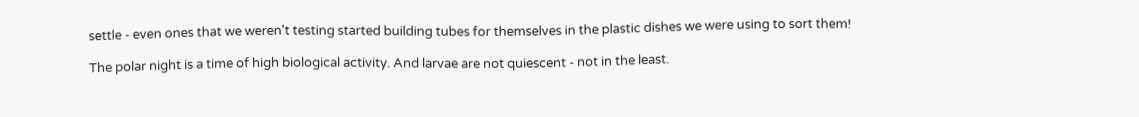settle - even ones that we weren't testing started building tubes for themselves in the plastic dishes we were using to sort them!

The polar night is a time of high biological activity. And larvae are not quiescent - not in the least.